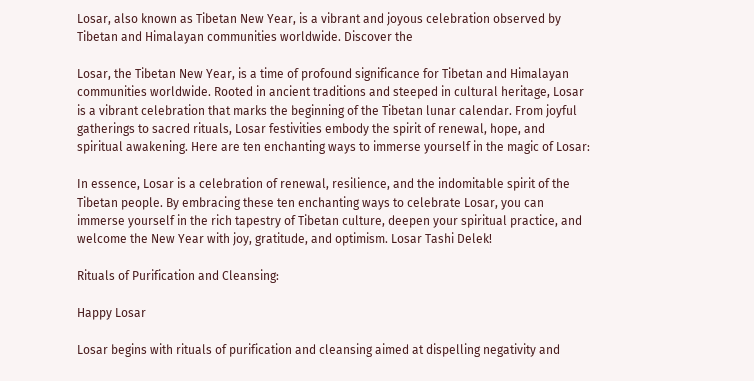Losar, also known as Tibetan New Year, is a vibrant and joyous celebration observed by Tibetan and Himalayan communities worldwide. Discover the

Losar, the Tibetan New Year, is a time of profound significance for Tibetan and Himalayan communities worldwide. Rooted in ancient traditions and steeped in cultural heritage, Losar is a vibrant celebration that marks the beginning of the Tibetan lunar calendar. From joyful gatherings to sacred rituals, Losar festivities embody the spirit of renewal, hope, and spiritual awakening. Here are ten enchanting ways to immerse yourself in the magic of Losar:

In essence, Losar is a celebration of renewal, resilience, and the indomitable spirit of the Tibetan people. By embracing these ten enchanting ways to celebrate Losar, you can immerse yourself in the rich tapestry of Tibetan culture, deepen your spiritual practice, and welcome the New Year with joy, gratitude, and optimism. Losar Tashi Delek!

Rituals of Purification and Cleansing:

Happy Losar

Losar begins with rituals of purification and cleansing aimed at dispelling negativity and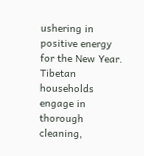ushering in positive energy for the New Year. Tibetan households engage in thorough cleaning,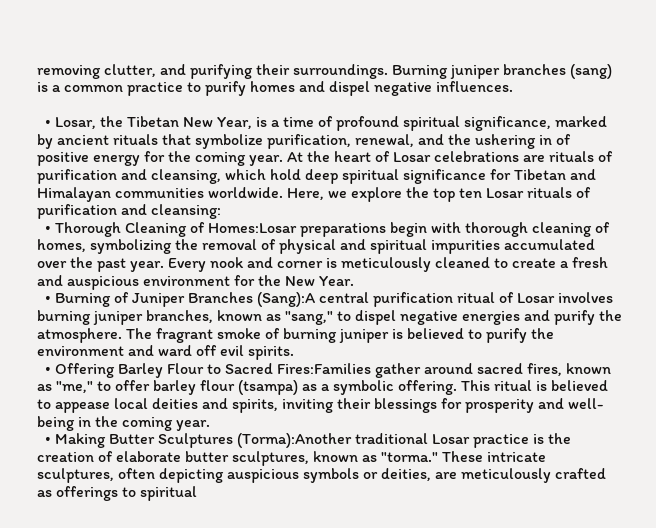removing clutter, and purifying their surroundings. Burning juniper branches (sang) is a common practice to purify homes and dispel negative influences.

  • Losar, the Tibetan New Year, is a time of profound spiritual significance, marked by ancient rituals that symbolize purification, renewal, and the ushering in of positive energy for the coming year. At the heart of Losar celebrations are rituals of purification and cleansing, which hold deep spiritual significance for Tibetan and Himalayan communities worldwide. Here, we explore the top ten Losar rituals of purification and cleansing:
  • Thorough Cleaning of Homes:Losar preparations begin with thorough cleaning of homes, symbolizing the removal of physical and spiritual impurities accumulated over the past year. Every nook and corner is meticulously cleaned to create a fresh and auspicious environment for the New Year.
  • Burning of Juniper Branches (Sang):A central purification ritual of Losar involves burning juniper branches, known as "sang," to dispel negative energies and purify the atmosphere. The fragrant smoke of burning juniper is believed to purify the environment and ward off evil spirits.
  • Offering Barley Flour to Sacred Fires:Families gather around sacred fires, known as "me," to offer barley flour (tsampa) as a symbolic offering. This ritual is believed to appease local deities and spirits, inviting their blessings for prosperity and well-being in the coming year.
  • Making Butter Sculptures (Torma):Another traditional Losar practice is the creation of elaborate butter sculptures, known as "torma." These intricate sculptures, often depicting auspicious symbols or deities, are meticulously crafted as offerings to spiritual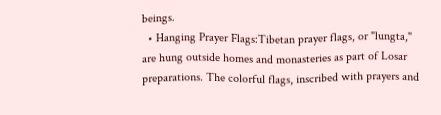beings.
  • Hanging Prayer Flags:Tibetan prayer flags, or "lungta," are hung outside homes and monasteries as part of Losar preparations. The colorful flags, inscribed with prayers and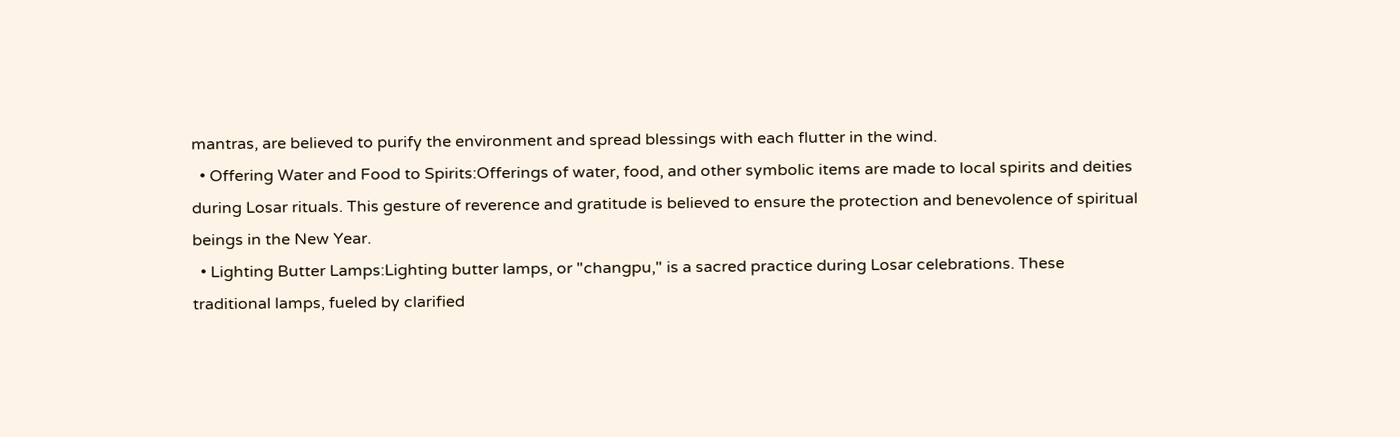mantras, are believed to purify the environment and spread blessings with each flutter in the wind.
  • Offering Water and Food to Spirits:Offerings of water, food, and other symbolic items are made to local spirits and deities during Losar rituals. This gesture of reverence and gratitude is believed to ensure the protection and benevolence of spiritual beings in the New Year.
  • Lighting Butter Lamps:Lighting butter lamps, or "changpu," is a sacred practice during Losar celebrations. These traditional lamps, fueled by clarified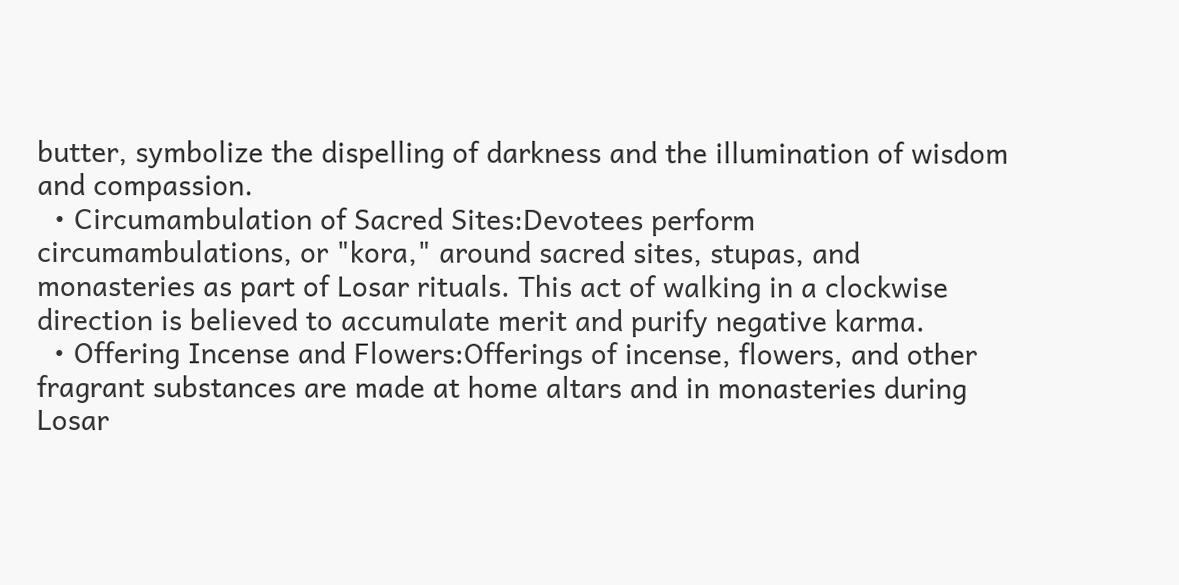butter, symbolize the dispelling of darkness and the illumination of wisdom and compassion.
  • Circumambulation of Sacred Sites:Devotees perform circumambulations, or "kora," around sacred sites, stupas, and monasteries as part of Losar rituals. This act of walking in a clockwise direction is believed to accumulate merit and purify negative karma.
  • Offering Incense and Flowers:Offerings of incense, flowers, and other fragrant substances are made at home altars and in monasteries during Losar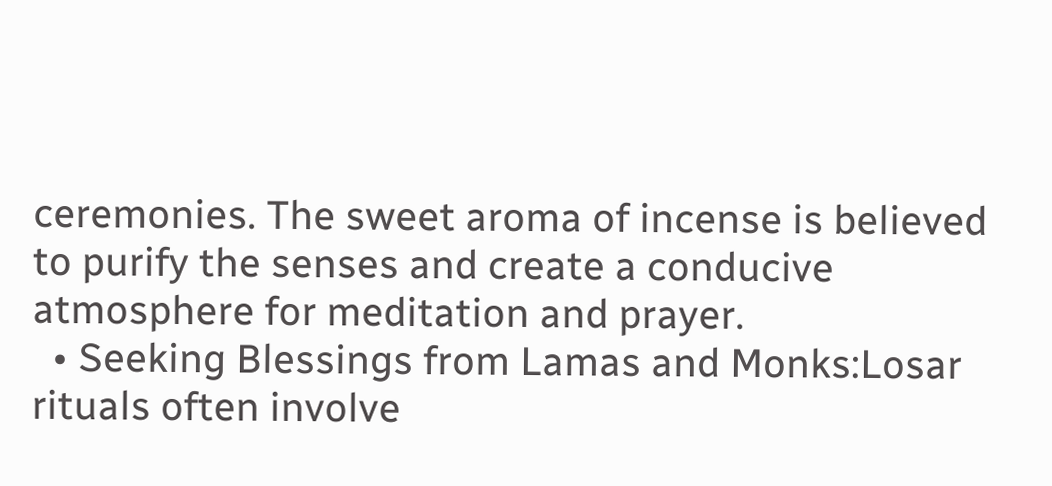ceremonies. The sweet aroma of incense is believed to purify the senses and create a conducive atmosphere for meditation and prayer.
  • Seeking Blessings from Lamas and Monks:Losar rituals often involve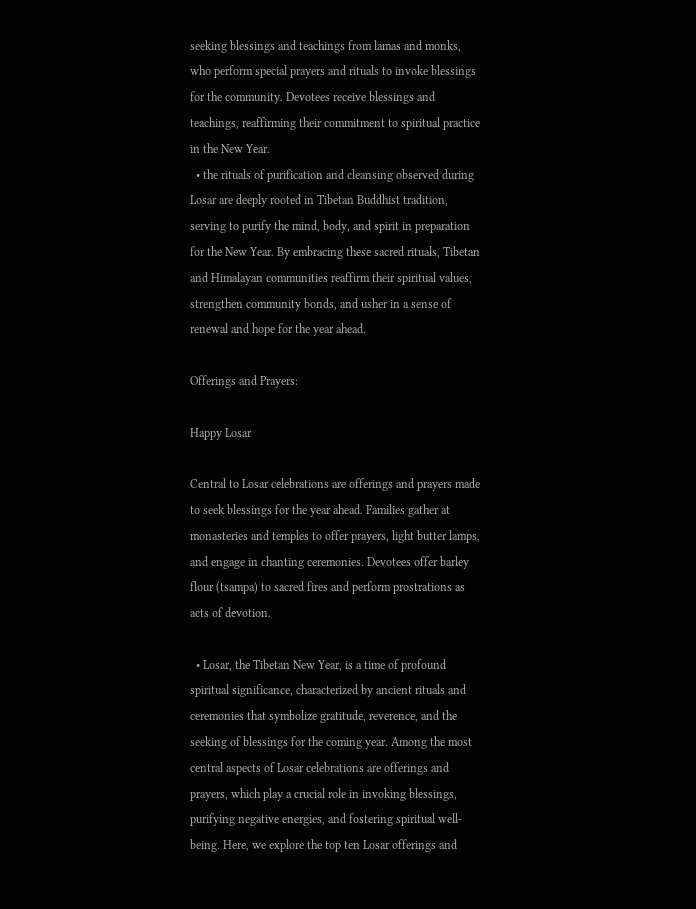seeking blessings and teachings from lamas and monks, who perform special prayers and rituals to invoke blessings for the community. Devotees receive blessings and teachings, reaffirming their commitment to spiritual practice in the New Year.
  • the rituals of purification and cleansing observed during Losar are deeply rooted in Tibetan Buddhist tradition, serving to purify the mind, body, and spirit in preparation for the New Year. By embracing these sacred rituals, Tibetan and Himalayan communities reaffirm their spiritual values, strengthen community bonds, and usher in a sense of renewal and hope for the year ahead.

Offerings and Prayers:

Happy Losar

Central to Losar celebrations are offerings and prayers made to seek blessings for the year ahead. Families gather at monasteries and temples to offer prayers, light butter lamps, and engage in chanting ceremonies. Devotees offer barley flour (tsampa) to sacred fires and perform prostrations as acts of devotion.

  • Losar, the Tibetan New Year, is a time of profound spiritual significance, characterized by ancient rituals and ceremonies that symbolize gratitude, reverence, and the seeking of blessings for the coming year. Among the most central aspects of Losar celebrations are offerings and prayers, which play a crucial role in invoking blessings, purifying negative energies, and fostering spiritual well-being. Here, we explore the top ten Losar offerings and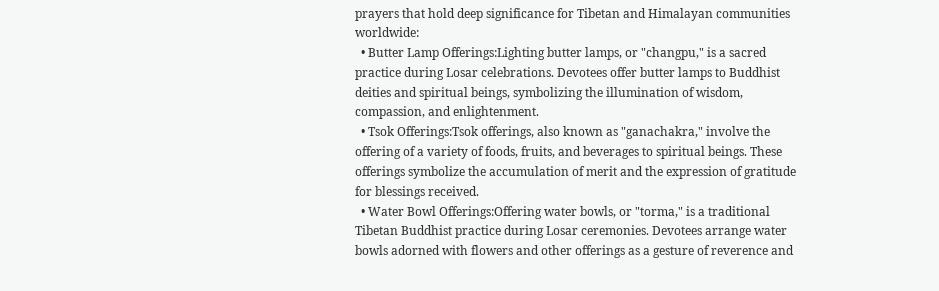prayers that hold deep significance for Tibetan and Himalayan communities worldwide:
  • Butter Lamp Offerings:Lighting butter lamps, or "changpu," is a sacred practice during Losar celebrations. Devotees offer butter lamps to Buddhist deities and spiritual beings, symbolizing the illumination of wisdom, compassion, and enlightenment.
  • Tsok Offerings:Tsok offerings, also known as "ganachakra," involve the offering of a variety of foods, fruits, and beverages to spiritual beings. These offerings symbolize the accumulation of merit and the expression of gratitude for blessings received.
  • Water Bowl Offerings:Offering water bowls, or "torma," is a traditional Tibetan Buddhist practice during Losar ceremonies. Devotees arrange water bowls adorned with flowers and other offerings as a gesture of reverence and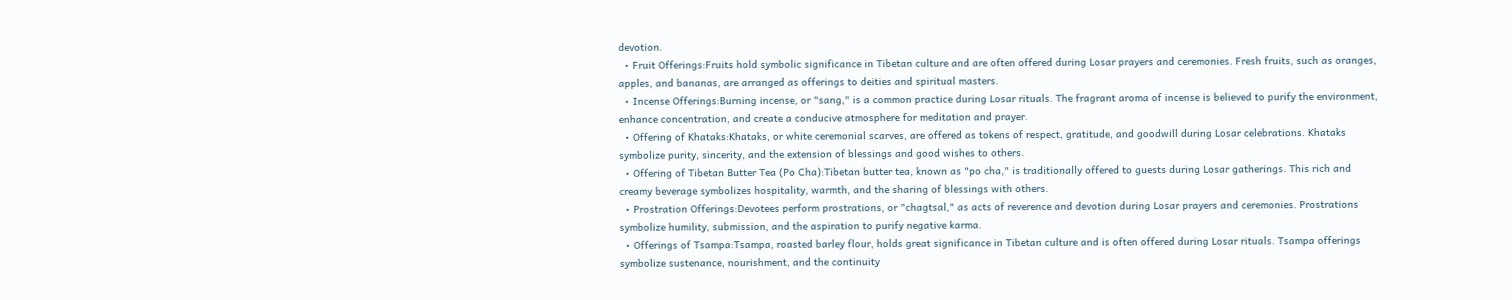devotion.
  • Fruit Offerings:Fruits hold symbolic significance in Tibetan culture and are often offered during Losar prayers and ceremonies. Fresh fruits, such as oranges, apples, and bananas, are arranged as offerings to deities and spiritual masters.
  • Incense Offerings:Burning incense, or "sang," is a common practice during Losar rituals. The fragrant aroma of incense is believed to purify the environment, enhance concentration, and create a conducive atmosphere for meditation and prayer.
  • Offering of Khataks:Khataks, or white ceremonial scarves, are offered as tokens of respect, gratitude, and goodwill during Losar celebrations. Khataks symbolize purity, sincerity, and the extension of blessings and good wishes to others.
  • Offering of Tibetan Butter Tea (Po Cha):Tibetan butter tea, known as "po cha," is traditionally offered to guests during Losar gatherings. This rich and creamy beverage symbolizes hospitality, warmth, and the sharing of blessings with others.
  • Prostration Offerings:Devotees perform prostrations, or "chagtsal," as acts of reverence and devotion during Losar prayers and ceremonies. Prostrations symbolize humility, submission, and the aspiration to purify negative karma.
  • Offerings of Tsampa:Tsampa, roasted barley flour, holds great significance in Tibetan culture and is often offered during Losar rituals. Tsampa offerings symbolize sustenance, nourishment, and the continuity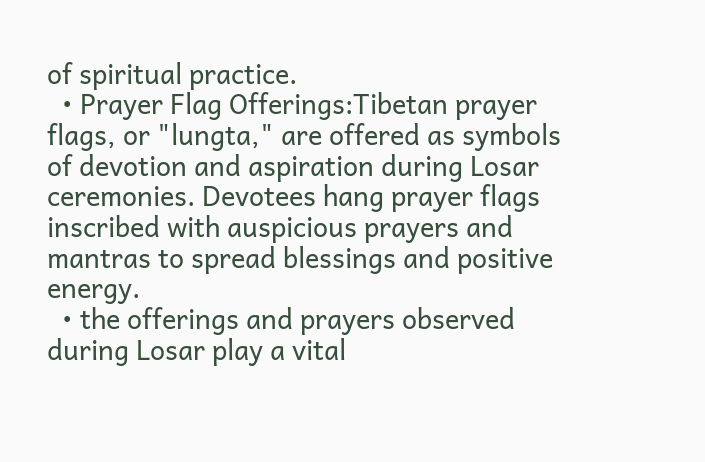of spiritual practice.
  • Prayer Flag Offerings:Tibetan prayer flags, or "lungta," are offered as symbols of devotion and aspiration during Losar ceremonies. Devotees hang prayer flags inscribed with auspicious prayers and mantras to spread blessings and positive energy.
  • the offerings and prayers observed during Losar play a vital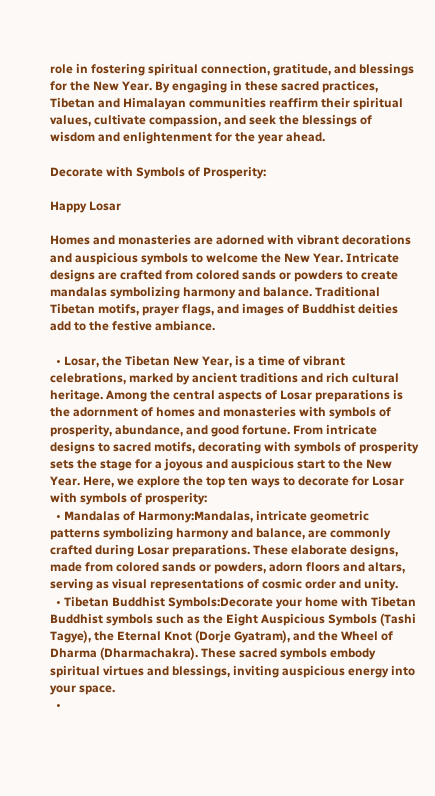role in fostering spiritual connection, gratitude, and blessings for the New Year. By engaging in these sacred practices, Tibetan and Himalayan communities reaffirm their spiritual values, cultivate compassion, and seek the blessings of wisdom and enlightenment for the year ahead.

Decorate with Symbols of Prosperity:

Happy Losar

Homes and monasteries are adorned with vibrant decorations and auspicious symbols to welcome the New Year. Intricate designs are crafted from colored sands or powders to create mandalas symbolizing harmony and balance. Traditional Tibetan motifs, prayer flags, and images of Buddhist deities add to the festive ambiance.

  • Losar, the Tibetan New Year, is a time of vibrant celebrations, marked by ancient traditions and rich cultural heritage. Among the central aspects of Losar preparations is the adornment of homes and monasteries with symbols of prosperity, abundance, and good fortune. From intricate designs to sacred motifs, decorating with symbols of prosperity sets the stage for a joyous and auspicious start to the New Year. Here, we explore the top ten ways to decorate for Losar with symbols of prosperity:
  • Mandalas of Harmony:Mandalas, intricate geometric patterns symbolizing harmony and balance, are commonly crafted during Losar preparations. These elaborate designs, made from colored sands or powders, adorn floors and altars, serving as visual representations of cosmic order and unity.
  • Tibetan Buddhist Symbols:Decorate your home with Tibetan Buddhist symbols such as the Eight Auspicious Symbols (Tashi Tagye), the Eternal Knot (Dorje Gyatram), and the Wheel of Dharma (Dharmachakra). These sacred symbols embody spiritual virtues and blessings, inviting auspicious energy into your space.
  •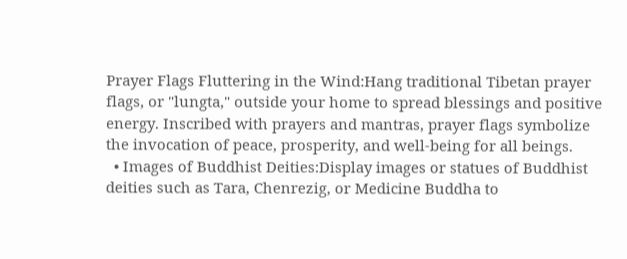Prayer Flags Fluttering in the Wind:Hang traditional Tibetan prayer flags, or "lungta," outside your home to spread blessings and positive energy. Inscribed with prayers and mantras, prayer flags symbolize the invocation of peace, prosperity, and well-being for all beings.
  • Images of Buddhist Deities:Display images or statues of Buddhist deities such as Tara, Chenrezig, or Medicine Buddha to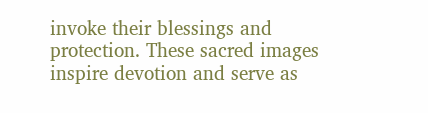invoke their blessings and protection. These sacred images inspire devotion and serve as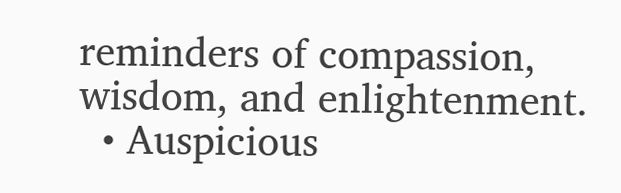reminders of compassion, wisdom, and enlightenment.
  • Auspicious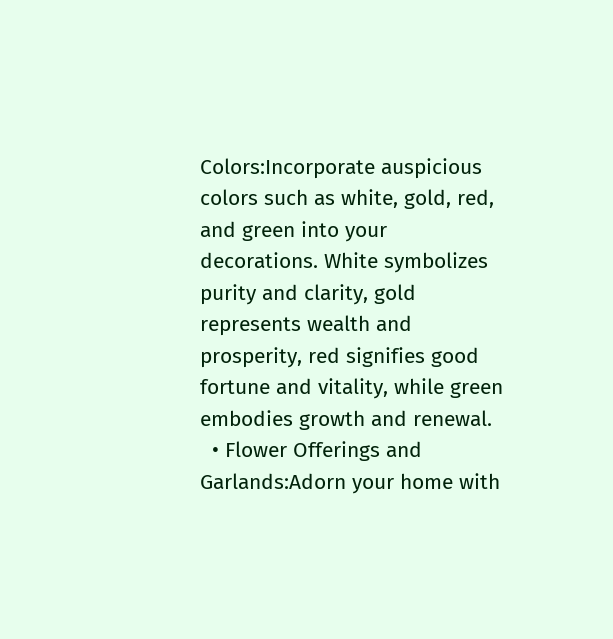Colors:Incorporate auspicious colors such as white, gold, red, and green into your decorations. White symbolizes purity and clarity, gold represents wealth and prosperity, red signifies good fortune and vitality, while green embodies growth and renewal.
  • Flower Offerings and Garlands:Adorn your home with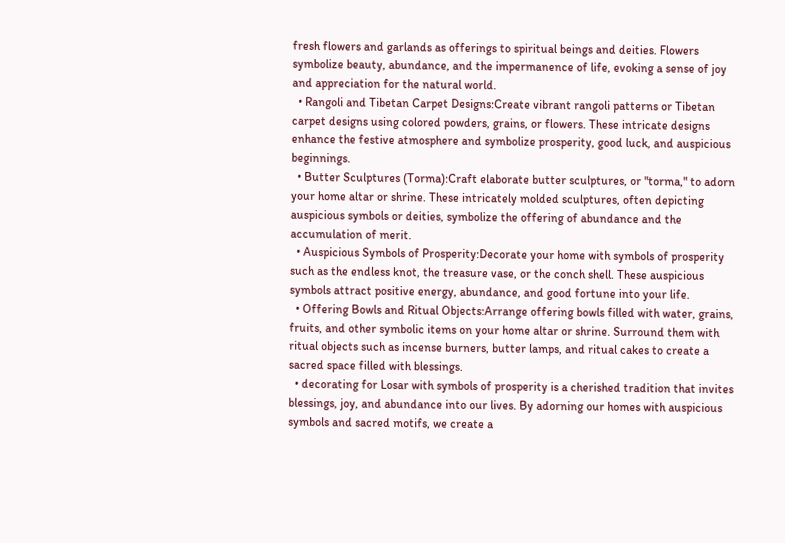fresh flowers and garlands as offerings to spiritual beings and deities. Flowers symbolize beauty, abundance, and the impermanence of life, evoking a sense of joy and appreciation for the natural world.
  • Rangoli and Tibetan Carpet Designs:Create vibrant rangoli patterns or Tibetan carpet designs using colored powders, grains, or flowers. These intricate designs enhance the festive atmosphere and symbolize prosperity, good luck, and auspicious beginnings.
  • Butter Sculptures (Torma):Craft elaborate butter sculptures, or "torma," to adorn your home altar or shrine. These intricately molded sculptures, often depicting auspicious symbols or deities, symbolize the offering of abundance and the accumulation of merit.
  • Auspicious Symbols of Prosperity:Decorate your home with symbols of prosperity such as the endless knot, the treasure vase, or the conch shell. These auspicious symbols attract positive energy, abundance, and good fortune into your life.
  • Offering Bowls and Ritual Objects:Arrange offering bowls filled with water, grains, fruits, and other symbolic items on your home altar or shrine. Surround them with ritual objects such as incense burners, butter lamps, and ritual cakes to create a sacred space filled with blessings.
  • decorating for Losar with symbols of prosperity is a cherished tradition that invites blessings, joy, and abundance into our lives. By adorning our homes with auspicious symbols and sacred motifs, we create a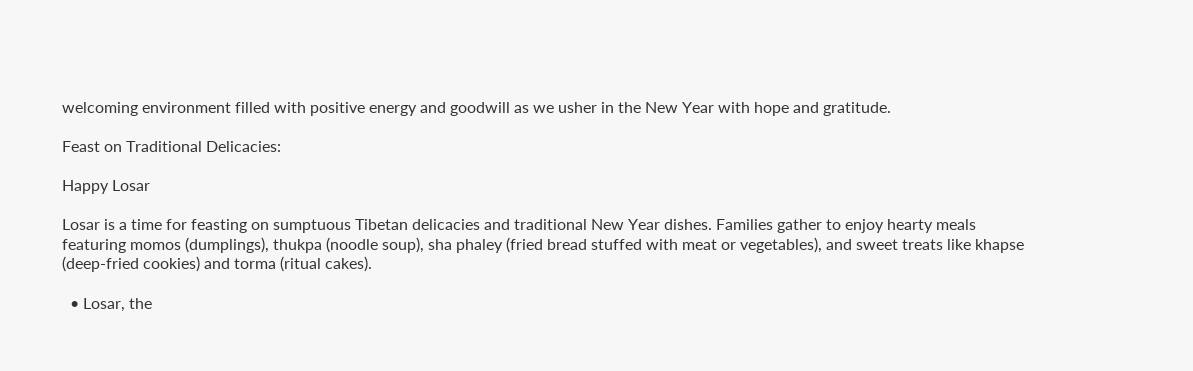welcoming environment filled with positive energy and goodwill as we usher in the New Year with hope and gratitude.

Feast on Traditional Delicacies:

Happy Losar

Losar is a time for feasting on sumptuous Tibetan delicacies and traditional New Year dishes. Families gather to enjoy hearty meals featuring momos (dumplings), thukpa (noodle soup), sha phaley (fried bread stuffed with meat or vegetables), and sweet treats like khapse (deep-fried cookies) and torma (ritual cakes).

  • Losar, the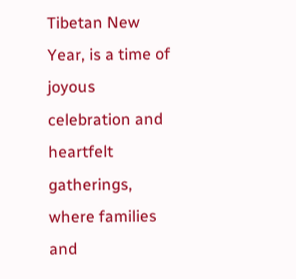Tibetan New Year, is a time of joyous celebration and heartfelt gatherings, where families and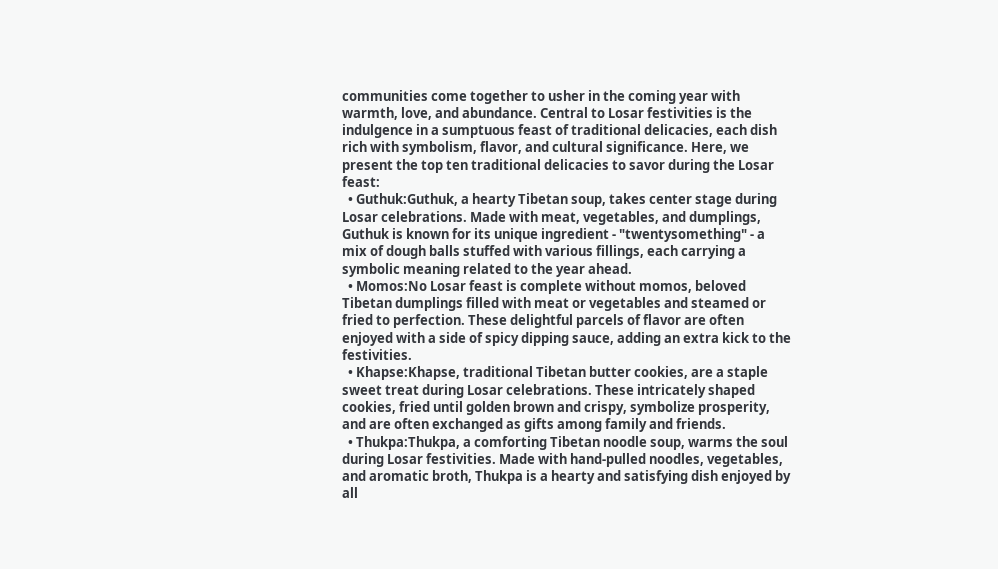communities come together to usher in the coming year with warmth, love, and abundance. Central to Losar festivities is the indulgence in a sumptuous feast of traditional delicacies, each dish rich with symbolism, flavor, and cultural significance. Here, we present the top ten traditional delicacies to savor during the Losar feast:
  • Guthuk:Guthuk, a hearty Tibetan soup, takes center stage during Losar celebrations. Made with meat, vegetables, and dumplings, Guthuk is known for its unique ingredient - "twentysomething" - a mix of dough balls stuffed with various fillings, each carrying a symbolic meaning related to the year ahead.
  • Momos:No Losar feast is complete without momos, beloved Tibetan dumplings filled with meat or vegetables and steamed or fried to perfection. These delightful parcels of flavor are often enjoyed with a side of spicy dipping sauce, adding an extra kick to the festivities.
  • Khapse:Khapse, traditional Tibetan butter cookies, are a staple sweet treat during Losar celebrations. These intricately shaped cookies, fried until golden brown and crispy, symbolize prosperity, and are often exchanged as gifts among family and friends.
  • Thukpa:Thukpa, a comforting Tibetan noodle soup, warms the soul during Losar festivities. Made with hand-pulled noodles, vegetables, and aromatic broth, Thukpa is a hearty and satisfying dish enjoyed by all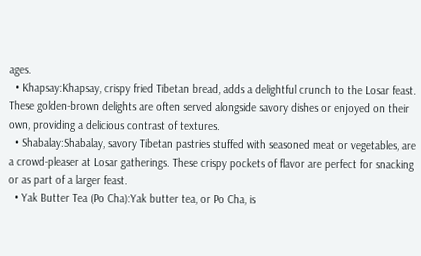ages.
  • Khapsay:Khapsay, crispy fried Tibetan bread, adds a delightful crunch to the Losar feast. These golden-brown delights are often served alongside savory dishes or enjoyed on their own, providing a delicious contrast of textures.
  • Shabalay:Shabalay, savory Tibetan pastries stuffed with seasoned meat or vegetables, are a crowd-pleaser at Losar gatherings. These crispy pockets of flavor are perfect for snacking or as part of a larger feast.
  • Yak Butter Tea (Po Cha):Yak butter tea, or Po Cha, is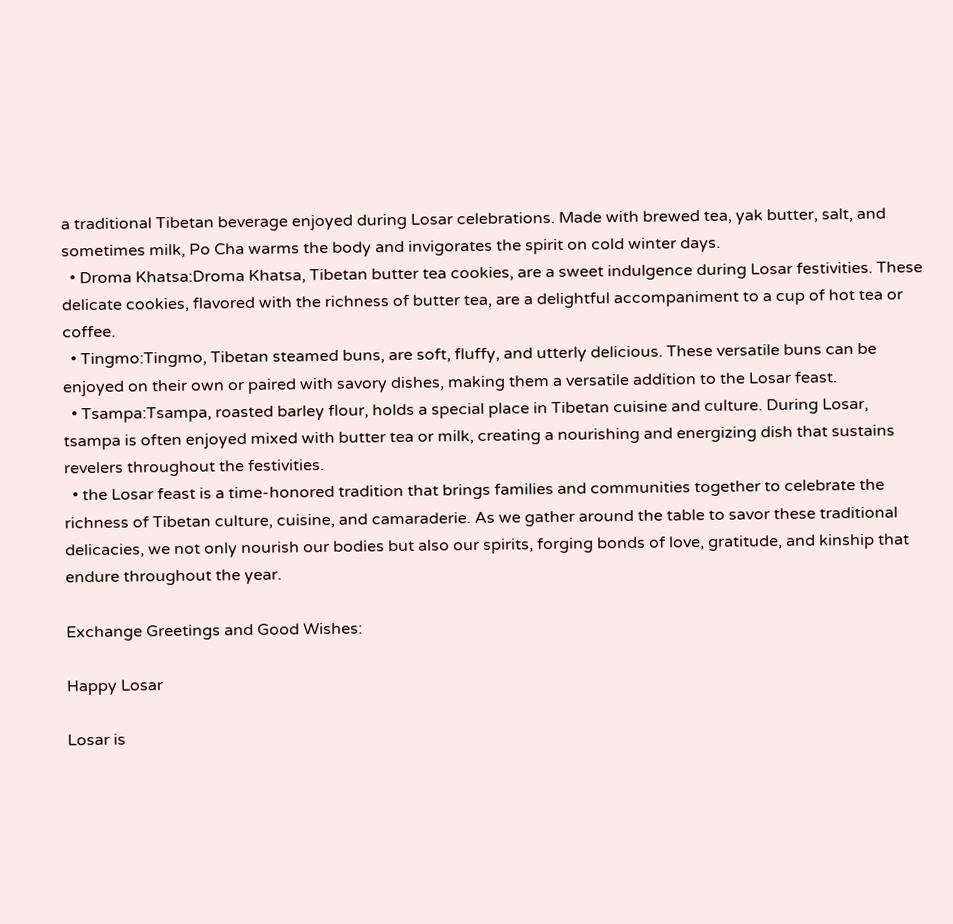a traditional Tibetan beverage enjoyed during Losar celebrations. Made with brewed tea, yak butter, salt, and sometimes milk, Po Cha warms the body and invigorates the spirit on cold winter days.
  • Droma Khatsa:Droma Khatsa, Tibetan butter tea cookies, are a sweet indulgence during Losar festivities. These delicate cookies, flavored with the richness of butter tea, are a delightful accompaniment to a cup of hot tea or coffee.
  • Tingmo:Tingmo, Tibetan steamed buns, are soft, fluffy, and utterly delicious. These versatile buns can be enjoyed on their own or paired with savory dishes, making them a versatile addition to the Losar feast.
  • Tsampa:Tsampa, roasted barley flour, holds a special place in Tibetan cuisine and culture. During Losar, tsampa is often enjoyed mixed with butter tea or milk, creating a nourishing and energizing dish that sustains revelers throughout the festivities.
  • the Losar feast is a time-honored tradition that brings families and communities together to celebrate the richness of Tibetan culture, cuisine, and camaraderie. As we gather around the table to savor these traditional delicacies, we not only nourish our bodies but also our spirits, forging bonds of love, gratitude, and kinship that endure throughout the year.

Exchange Greetings and Good Wishes:

Happy Losar

Losar is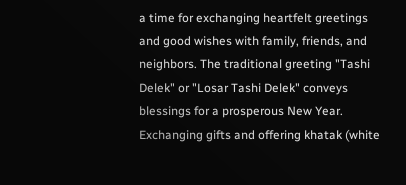a time for exchanging heartfelt greetings and good wishes with family, friends, and neighbors. The traditional greeting "Tashi Delek" or "Losar Tashi Delek" conveys blessings for a prosperous New Year. Exchanging gifts and offering khatak (white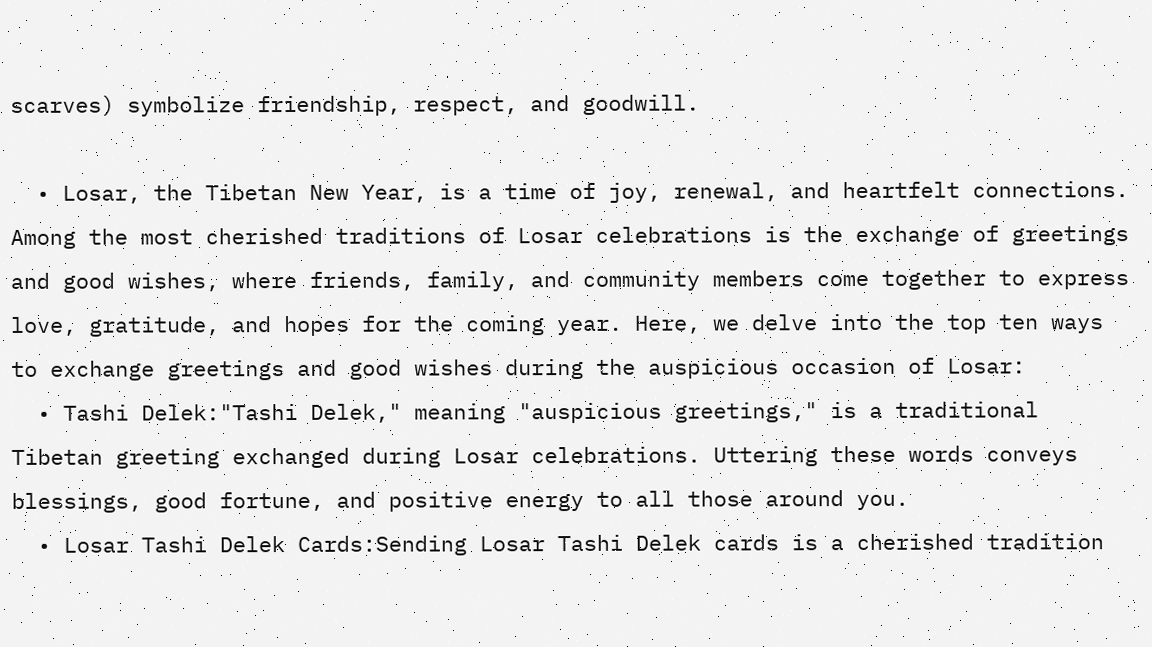scarves) symbolize friendship, respect, and goodwill.

  • Losar, the Tibetan New Year, is a time of joy, renewal, and heartfelt connections. Among the most cherished traditions of Losar celebrations is the exchange of greetings and good wishes, where friends, family, and community members come together to express love, gratitude, and hopes for the coming year. Here, we delve into the top ten ways to exchange greetings and good wishes during the auspicious occasion of Losar:
  • Tashi Delek:"Tashi Delek," meaning "auspicious greetings," is a traditional Tibetan greeting exchanged during Losar celebrations. Uttering these words conveys blessings, good fortune, and positive energy to all those around you.
  • Losar Tashi Delek Cards:Sending Losar Tashi Delek cards is a cherished tradition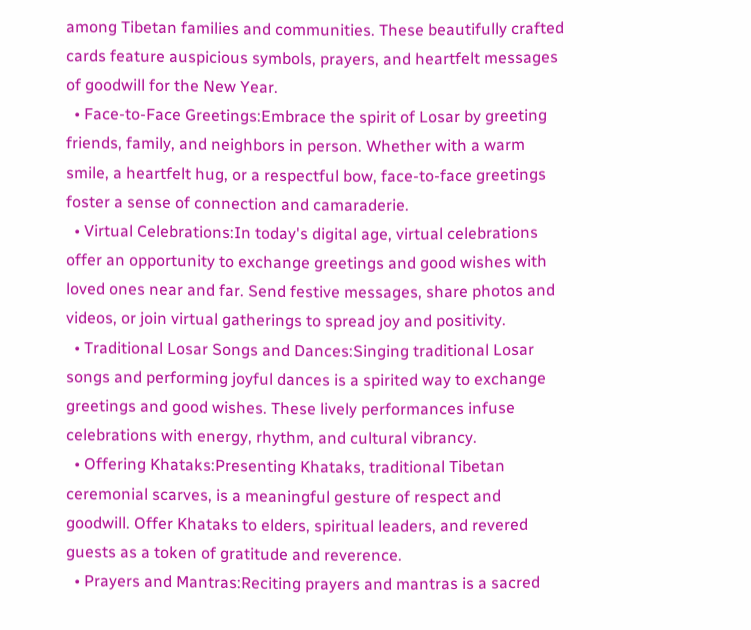among Tibetan families and communities. These beautifully crafted cards feature auspicious symbols, prayers, and heartfelt messages of goodwill for the New Year.
  • Face-to-Face Greetings:Embrace the spirit of Losar by greeting friends, family, and neighbors in person. Whether with a warm smile, a heartfelt hug, or a respectful bow, face-to-face greetings foster a sense of connection and camaraderie.
  • Virtual Celebrations:In today's digital age, virtual celebrations offer an opportunity to exchange greetings and good wishes with loved ones near and far. Send festive messages, share photos and videos, or join virtual gatherings to spread joy and positivity.
  • Traditional Losar Songs and Dances:Singing traditional Losar songs and performing joyful dances is a spirited way to exchange greetings and good wishes. These lively performances infuse celebrations with energy, rhythm, and cultural vibrancy.
  • Offering Khataks:Presenting Khataks, traditional Tibetan ceremonial scarves, is a meaningful gesture of respect and goodwill. Offer Khataks to elders, spiritual leaders, and revered guests as a token of gratitude and reverence.
  • Prayers and Mantras:Reciting prayers and mantras is a sacred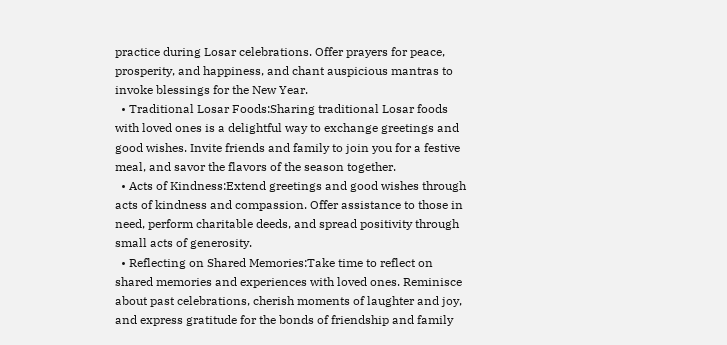practice during Losar celebrations. Offer prayers for peace, prosperity, and happiness, and chant auspicious mantras to invoke blessings for the New Year.
  • Traditional Losar Foods:Sharing traditional Losar foods with loved ones is a delightful way to exchange greetings and good wishes. Invite friends and family to join you for a festive meal, and savor the flavors of the season together.
  • Acts of Kindness:Extend greetings and good wishes through acts of kindness and compassion. Offer assistance to those in need, perform charitable deeds, and spread positivity through small acts of generosity.
  • Reflecting on Shared Memories:Take time to reflect on shared memories and experiences with loved ones. Reminisce about past celebrations, cherish moments of laughter and joy, and express gratitude for the bonds of friendship and family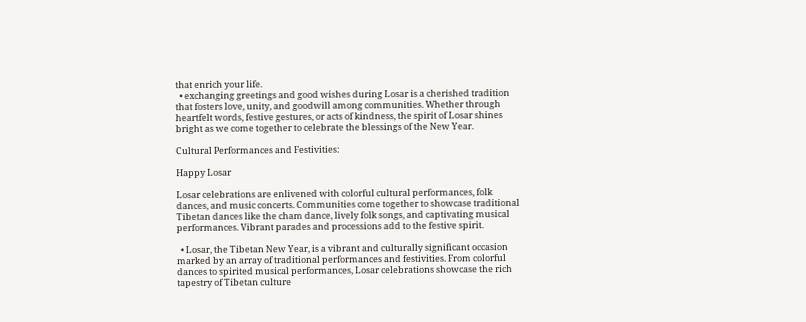that enrich your life.
  • exchanging greetings and good wishes during Losar is a cherished tradition that fosters love, unity, and goodwill among communities. Whether through heartfelt words, festive gestures, or acts of kindness, the spirit of Losar shines bright as we come together to celebrate the blessings of the New Year.

Cultural Performances and Festivities:

Happy Losar

Losar celebrations are enlivened with colorful cultural performances, folk dances, and music concerts. Communities come together to showcase traditional Tibetan dances like the cham dance, lively folk songs, and captivating musical performances. Vibrant parades and processions add to the festive spirit.

  • Losar, the Tibetan New Year, is a vibrant and culturally significant occasion marked by an array of traditional performances and festivities. From colorful dances to spirited musical performances, Losar celebrations showcase the rich tapestry of Tibetan culture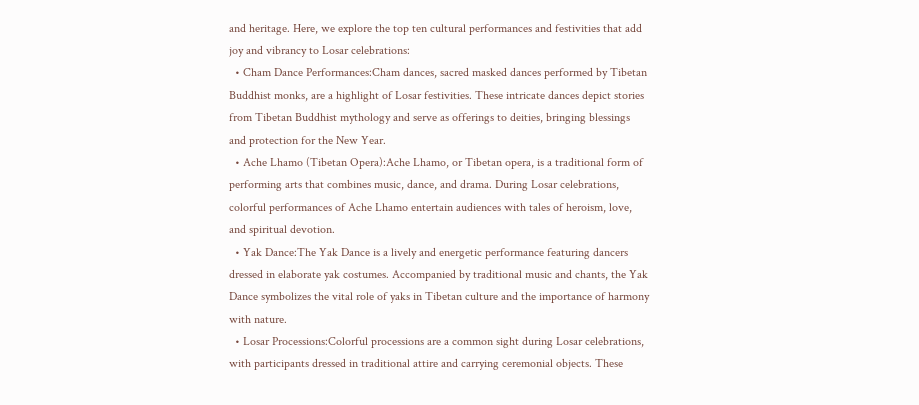and heritage. Here, we explore the top ten cultural performances and festivities that add joy and vibrancy to Losar celebrations:
  • Cham Dance Performances:Cham dances, sacred masked dances performed by Tibetan Buddhist monks, are a highlight of Losar festivities. These intricate dances depict stories from Tibetan Buddhist mythology and serve as offerings to deities, bringing blessings and protection for the New Year.
  • Ache Lhamo (Tibetan Opera):Ache Lhamo, or Tibetan opera, is a traditional form of performing arts that combines music, dance, and drama. During Losar celebrations, colorful performances of Ache Lhamo entertain audiences with tales of heroism, love, and spiritual devotion.
  • Yak Dance:The Yak Dance is a lively and energetic performance featuring dancers dressed in elaborate yak costumes. Accompanied by traditional music and chants, the Yak Dance symbolizes the vital role of yaks in Tibetan culture and the importance of harmony with nature.
  • Losar Processions:Colorful processions are a common sight during Losar celebrations, with participants dressed in traditional attire and carrying ceremonial objects. These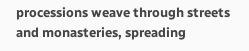processions weave through streets and monasteries, spreading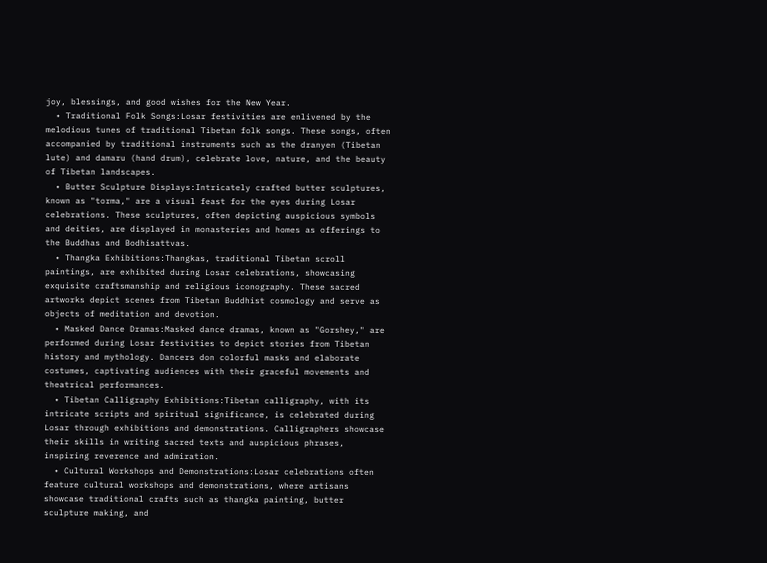joy, blessings, and good wishes for the New Year.
  • Traditional Folk Songs:Losar festivities are enlivened by the melodious tunes of traditional Tibetan folk songs. These songs, often accompanied by traditional instruments such as the dranyen (Tibetan lute) and damaru (hand drum), celebrate love, nature, and the beauty of Tibetan landscapes.
  • Butter Sculpture Displays:Intricately crafted butter sculptures, known as "torma," are a visual feast for the eyes during Losar celebrations. These sculptures, often depicting auspicious symbols and deities, are displayed in monasteries and homes as offerings to the Buddhas and Bodhisattvas.
  • Thangka Exhibitions:Thangkas, traditional Tibetan scroll paintings, are exhibited during Losar celebrations, showcasing exquisite craftsmanship and religious iconography. These sacred artworks depict scenes from Tibetan Buddhist cosmology and serve as objects of meditation and devotion.
  • Masked Dance Dramas:Masked dance dramas, known as "Gorshey," are performed during Losar festivities to depict stories from Tibetan history and mythology. Dancers don colorful masks and elaborate costumes, captivating audiences with their graceful movements and theatrical performances.
  • Tibetan Calligraphy Exhibitions:Tibetan calligraphy, with its intricate scripts and spiritual significance, is celebrated during Losar through exhibitions and demonstrations. Calligraphers showcase their skills in writing sacred texts and auspicious phrases, inspiring reverence and admiration.
  • Cultural Workshops and Demonstrations:Losar celebrations often feature cultural workshops and demonstrations, where artisans showcase traditional crafts such as thangka painting, butter sculpture making, and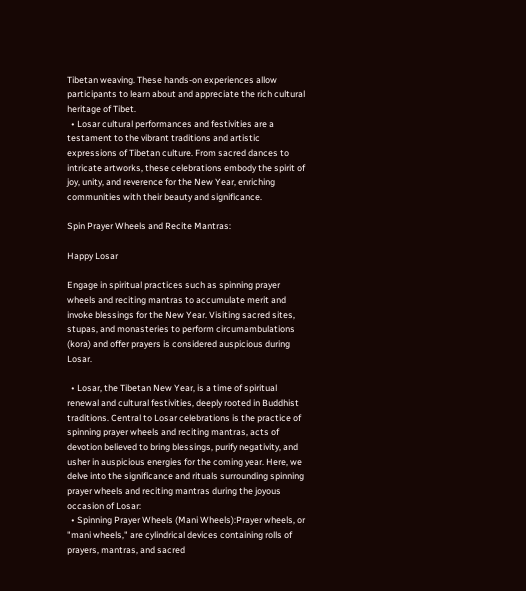Tibetan weaving. These hands-on experiences allow participants to learn about and appreciate the rich cultural heritage of Tibet.
  • Losar cultural performances and festivities are a testament to the vibrant traditions and artistic expressions of Tibetan culture. From sacred dances to intricate artworks, these celebrations embody the spirit of joy, unity, and reverence for the New Year, enriching communities with their beauty and significance.

Spin Prayer Wheels and Recite Mantras:

Happy Losar

Engage in spiritual practices such as spinning prayer wheels and reciting mantras to accumulate merit and invoke blessings for the New Year. Visiting sacred sites, stupas, and monasteries to perform circumambulations (kora) and offer prayers is considered auspicious during Losar.

  • Losar, the Tibetan New Year, is a time of spiritual renewal and cultural festivities, deeply rooted in Buddhist traditions. Central to Losar celebrations is the practice of spinning prayer wheels and reciting mantras, acts of devotion believed to bring blessings, purify negativity, and usher in auspicious energies for the coming year. Here, we delve into the significance and rituals surrounding spinning prayer wheels and reciting mantras during the joyous occasion of Losar:
  • Spinning Prayer Wheels (Mani Wheels):Prayer wheels, or "mani wheels," are cylindrical devices containing rolls of prayers, mantras, and sacred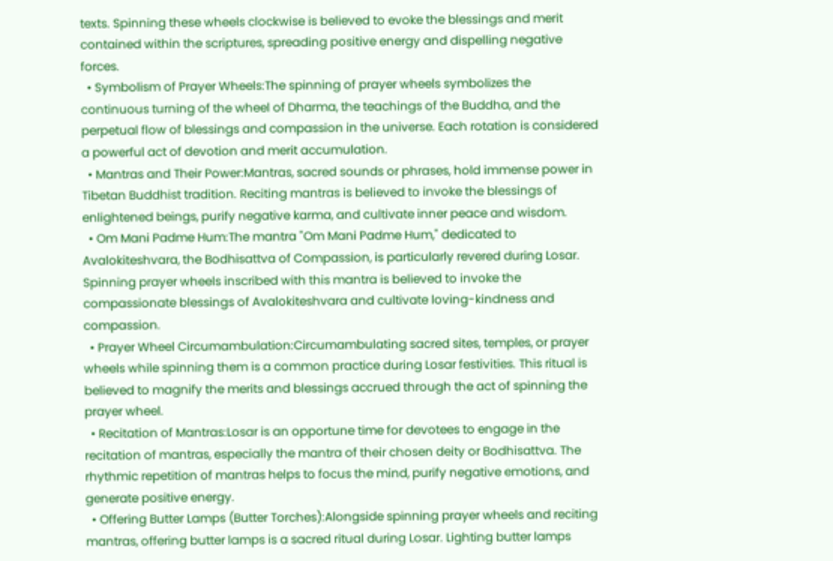texts. Spinning these wheels clockwise is believed to evoke the blessings and merit contained within the scriptures, spreading positive energy and dispelling negative forces.
  • Symbolism of Prayer Wheels:The spinning of prayer wheels symbolizes the continuous turning of the wheel of Dharma, the teachings of the Buddha, and the perpetual flow of blessings and compassion in the universe. Each rotation is considered a powerful act of devotion and merit accumulation.
  • Mantras and Their Power:Mantras, sacred sounds or phrases, hold immense power in Tibetan Buddhist tradition. Reciting mantras is believed to invoke the blessings of enlightened beings, purify negative karma, and cultivate inner peace and wisdom.
  • Om Mani Padme Hum:The mantra "Om Mani Padme Hum," dedicated to Avalokiteshvara, the Bodhisattva of Compassion, is particularly revered during Losar. Spinning prayer wheels inscribed with this mantra is believed to invoke the compassionate blessings of Avalokiteshvara and cultivate loving-kindness and compassion.
  • Prayer Wheel Circumambulation:Circumambulating sacred sites, temples, or prayer wheels while spinning them is a common practice during Losar festivities. This ritual is believed to magnify the merits and blessings accrued through the act of spinning the prayer wheel.
  • Recitation of Mantras:Losar is an opportune time for devotees to engage in the recitation of mantras, especially the mantra of their chosen deity or Bodhisattva. The rhythmic repetition of mantras helps to focus the mind, purify negative emotions, and generate positive energy.
  • Offering Butter Lamps (Butter Torches):Alongside spinning prayer wheels and reciting mantras, offering butter lamps is a sacred ritual during Losar. Lighting butter lamps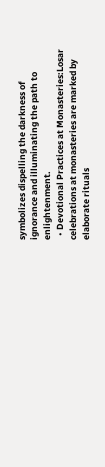symbolizes dispelling the darkness of ignorance and illuminating the path to enlightenment.
  • Devotional Practices at Monasteries:Losar celebrations at monasteries are marked by elaborate rituals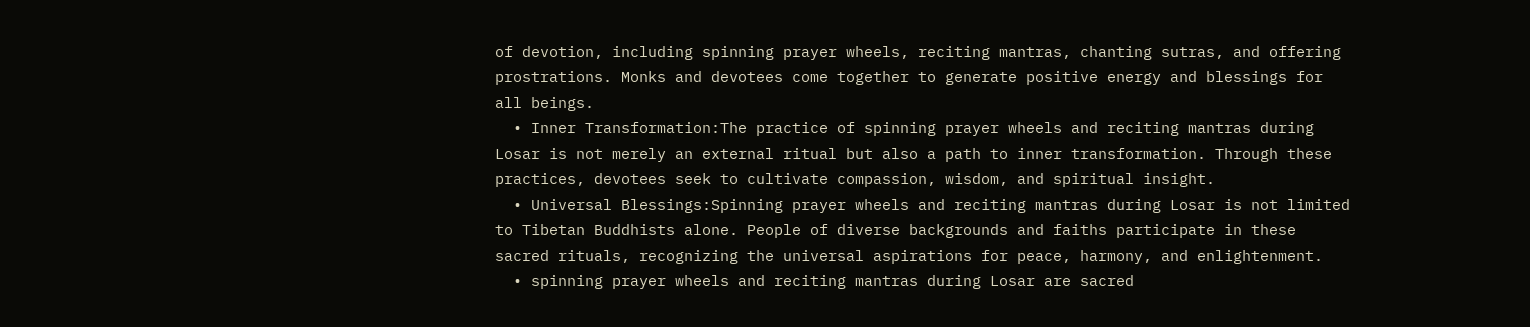of devotion, including spinning prayer wheels, reciting mantras, chanting sutras, and offering prostrations. Monks and devotees come together to generate positive energy and blessings for all beings.
  • Inner Transformation:The practice of spinning prayer wheels and reciting mantras during Losar is not merely an external ritual but also a path to inner transformation. Through these practices, devotees seek to cultivate compassion, wisdom, and spiritual insight.
  • Universal Blessings:Spinning prayer wheels and reciting mantras during Losar is not limited to Tibetan Buddhists alone. People of diverse backgrounds and faiths participate in these sacred rituals, recognizing the universal aspirations for peace, harmony, and enlightenment.
  • spinning prayer wheels and reciting mantras during Losar are sacred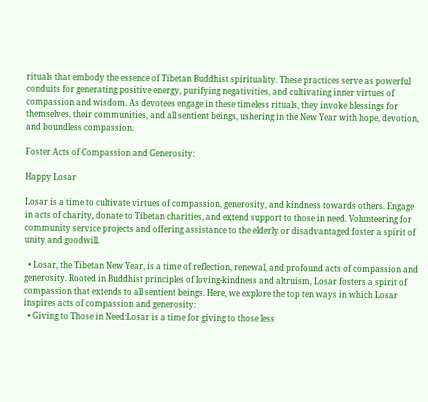rituals that embody the essence of Tibetan Buddhist spirituality. These practices serve as powerful conduits for generating positive energy, purifying negativities, and cultivating inner virtues of compassion and wisdom. As devotees engage in these timeless rituals, they invoke blessings for themselves, their communities, and all sentient beings, ushering in the New Year with hope, devotion, and boundless compassion.

Foster Acts of Compassion and Generosity:

Happy Losar

Losar is a time to cultivate virtues of compassion, generosity, and kindness towards others. Engage in acts of charity, donate to Tibetan charities, and extend support to those in need. Volunteering for community service projects and offering assistance to the elderly or disadvantaged foster a spirit of unity and goodwill.

  • Losar, the Tibetan New Year, is a time of reflection, renewal, and profound acts of compassion and generosity. Rooted in Buddhist principles of loving-kindness and altruism, Losar fosters a spirit of compassion that extends to all sentient beings. Here, we explore the top ten ways in which Losar inspires acts of compassion and generosity:
  • Giving to Those in Need:Losar is a time for giving to those less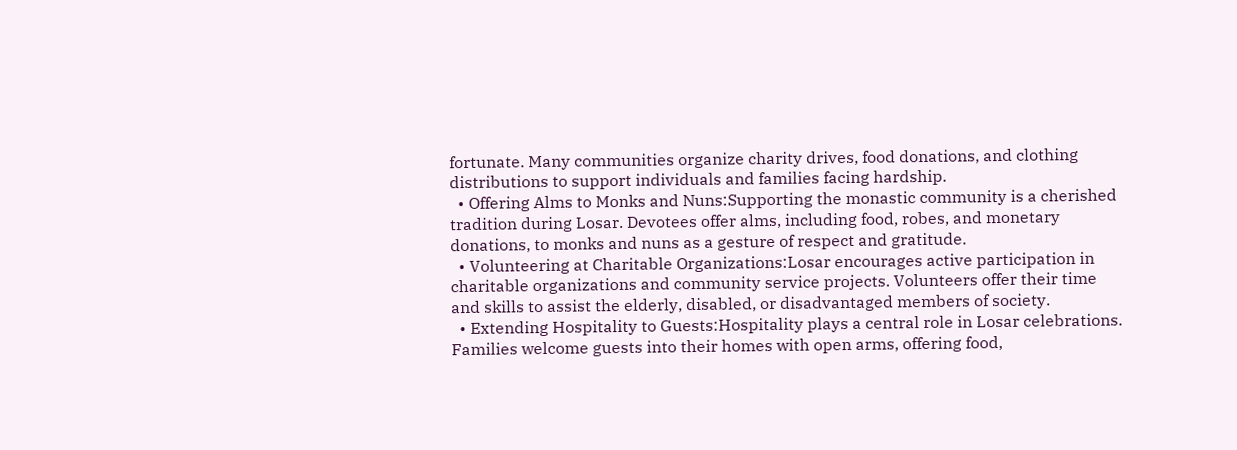fortunate. Many communities organize charity drives, food donations, and clothing distributions to support individuals and families facing hardship.
  • Offering Alms to Monks and Nuns:Supporting the monastic community is a cherished tradition during Losar. Devotees offer alms, including food, robes, and monetary donations, to monks and nuns as a gesture of respect and gratitude.
  • Volunteering at Charitable Organizations:Losar encourages active participation in charitable organizations and community service projects. Volunteers offer their time and skills to assist the elderly, disabled, or disadvantaged members of society.
  • Extending Hospitality to Guests:Hospitality plays a central role in Losar celebrations. Families welcome guests into their homes with open arms, offering food,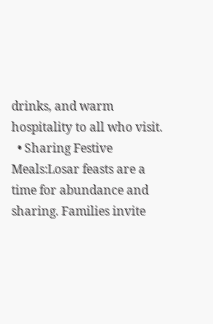drinks, and warm hospitality to all who visit.
  • Sharing Festive Meals:Losar feasts are a time for abundance and sharing. Families invite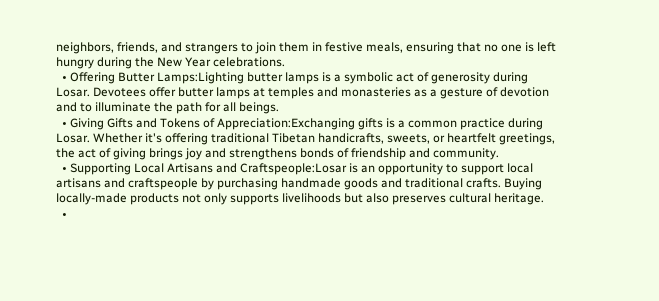neighbors, friends, and strangers to join them in festive meals, ensuring that no one is left hungry during the New Year celebrations.
  • Offering Butter Lamps:Lighting butter lamps is a symbolic act of generosity during Losar. Devotees offer butter lamps at temples and monasteries as a gesture of devotion and to illuminate the path for all beings.
  • Giving Gifts and Tokens of Appreciation:Exchanging gifts is a common practice during Losar. Whether it's offering traditional Tibetan handicrafts, sweets, or heartfelt greetings, the act of giving brings joy and strengthens bonds of friendship and community.
  • Supporting Local Artisans and Craftspeople:Losar is an opportunity to support local artisans and craftspeople by purchasing handmade goods and traditional crafts. Buying locally-made products not only supports livelihoods but also preserves cultural heritage.
  •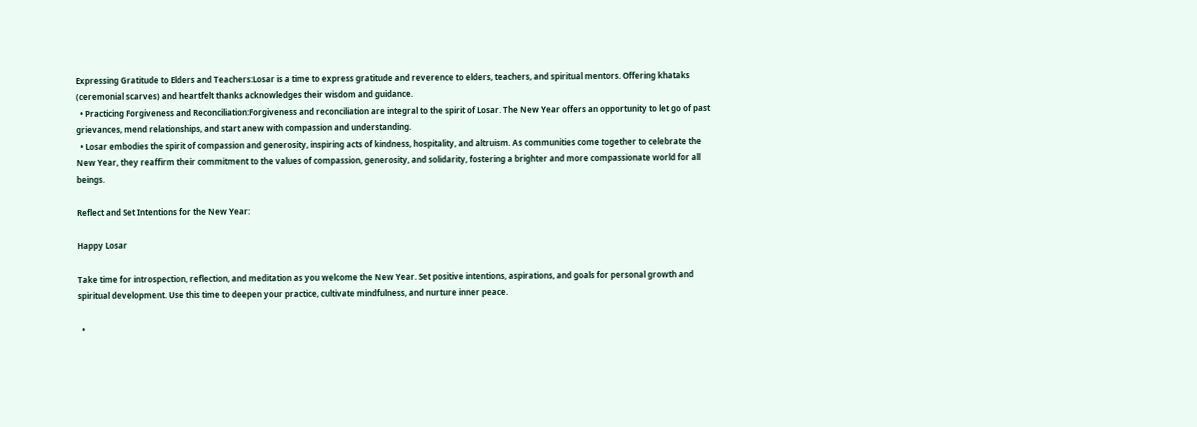Expressing Gratitude to Elders and Teachers:Losar is a time to express gratitude and reverence to elders, teachers, and spiritual mentors. Offering khataks (ceremonial scarves) and heartfelt thanks acknowledges their wisdom and guidance.
  • Practicing Forgiveness and Reconciliation:Forgiveness and reconciliation are integral to the spirit of Losar. The New Year offers an opportunity to let go of past grievances, mend relationships, and start anew with compassion and understanding.
  • Losar embodies the spirit of compassion and generosity, inspiring acts of kindness, hospitality, and altruism. As communities come together to celebrate the New Year, they reaffirm their commitment to the values of compassion, generosity, and solidarity, fostering a brighter and more compassionate world for all beings.

Reflect and Set Intentions for the New Year:

Happy Losar

Take time for introspection, reflection, and meditation as you welcome the New Year. Set positive intentions, aspirations, and goals for personal growth and spiritual development. Use this time to deepen your practice, cultivate mindfulness, and nurture inner peace.

  •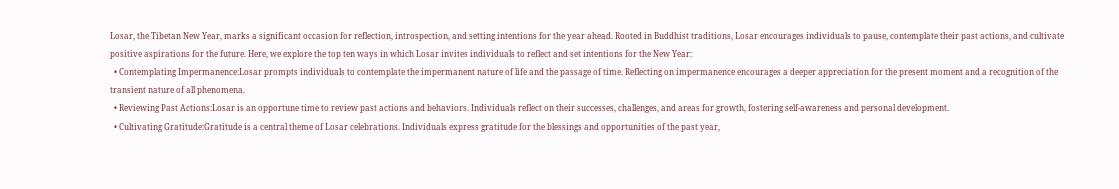Losar, the Tibetan New Year, marks a significant occasion for reflection, introspection, and setting intentions for the year ahead. Rooted in Buddhist traditions, Losar encourages individuals to pause, contemplate their past actions, and cultivate positive aspirations for the future. Here, we explore the top ten ways in which Losar invites individuals to reflect and set intentions for the New Year:
  • Contemplating Impermanence:Losar prompts individuals to contemplate the impermanent nature of life and the passage of time. Reflecting on impermanence encourages a deeper appreciation for the present moment and a recognition of the transient nature of all phenomena.
  • Reviewing Past Actions:Losar is an opportune time to review past actions and behaviors. Individuals reflect on their successes, challenges, and areas for growth, fostering self-awareness and personal development.
  • Cultivating Gratitude:Gratitude is a central theme of Losar celebrations. Individuals express gratitude for the blessings and opportunities of the past year,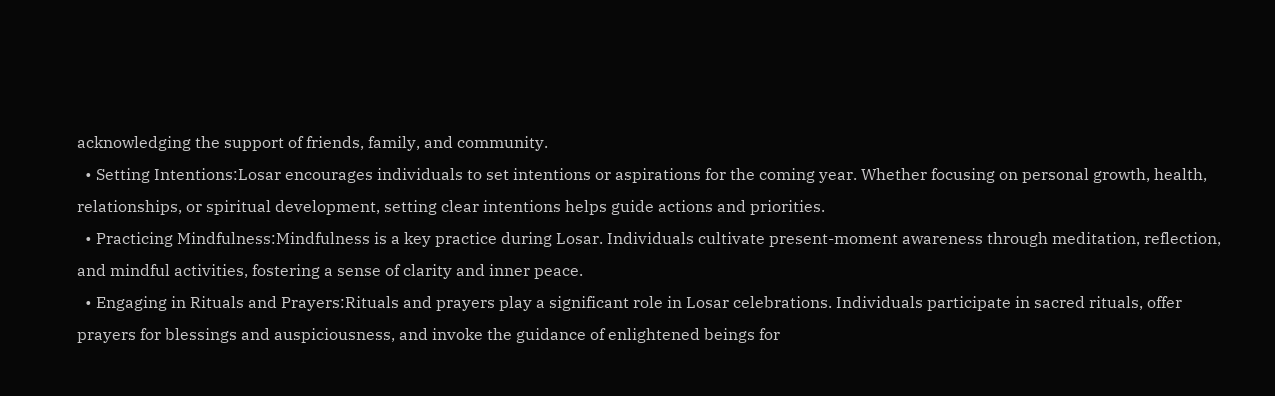acknowledging the support of friends, family, and community.
  • Setting Intentions:Losar encourages individuals to set intentions or aspirations for the coming year. Whether focusing on personal growth, health, relationships, or spiritual development, setting clear intentions helps guide actions and priorities.
  • Practicing Mindfulness:Mindfulness is a key practice during Losar. Individuals cultivate present-moment awareness through meditation, reflection, and mindful activities, fostering a sense of clarity and inner peace.
  • Engaging in Rituals and Prayers:Rituals and prayers play a significant role in Losar celebrations. Individuals participate in sacred rituals, offer prayers for blessings and auspiciousness, and invoke the guidance of enlightened beings for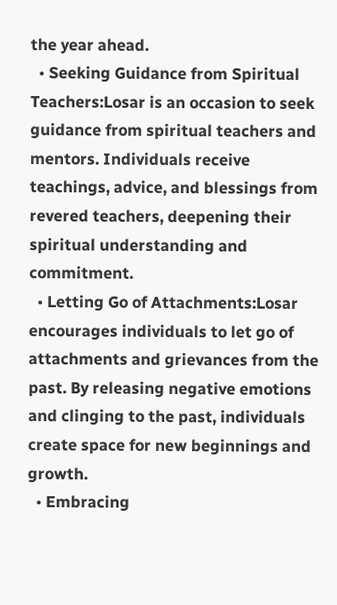the year ahead.
  • Seeking Guidance from Spiritual Teachers:Losar is an occasion to seek guidance from spiritual teachers and mentors. Individuals receive teachings, advice, and blessings from revered teachers, deepening their spiritual understanding and commitment.
  • Letting Go of Attachments:Losar encourages individuals to let go of attachments and grievances from the past. By releasing negative emotions and clinging to the past, individuals create space for new beginnings and growth.
  • Embracing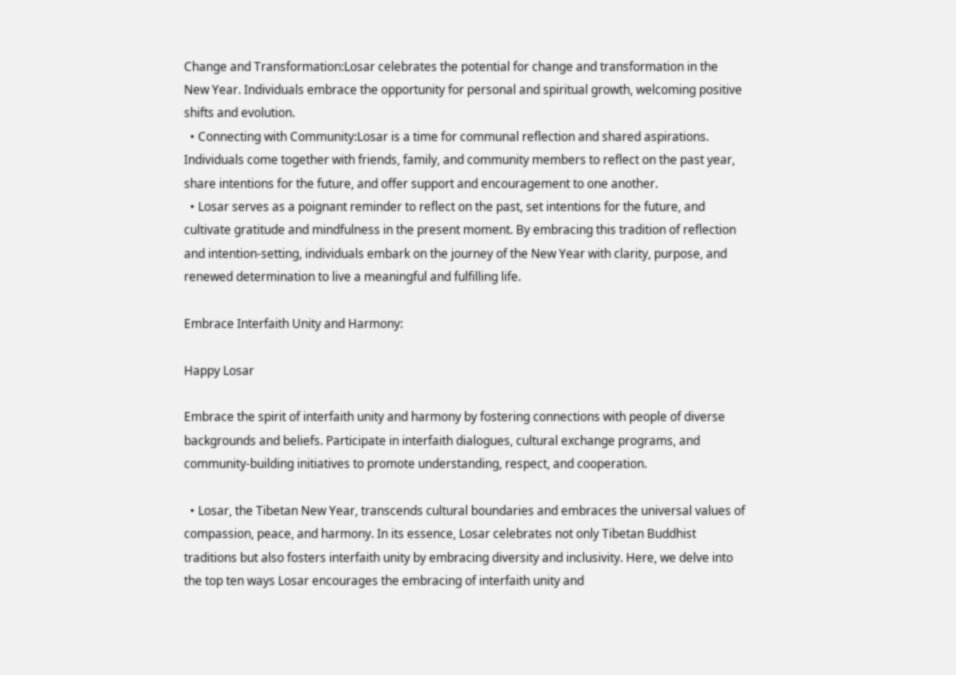Change and Transformation:Losar celebrates the potential for change and transformation in the New Year. Individuals embrace the opportunity for personal and spiritual growth, welcoming positive shifts and evolution.
  • Connecting with Community:Losar is a time for communal reflection and shared aspirations. Individuals come together with friends, family, and community members to reflect on the past year, share intentions for the future, and offer support and encouragement to one another.
  • Losar serves as a poignant reminder to reflect on the past, set intentions for the future, and cultivate gratitude and mindfulness in the present moment. By embracing this tradition of reflection and intention-setting, individuals embark on the journey of the New Year with clarity, purpose, and renewed determination to live a meaningful and fulfilling life.

Embrace Interfaith Unity and Harmony:

Happy Losar

Embrace the spirit of interfaith unity and harmony by fostering connections with people of diverse backgrounds and beliefs. Participate in interfaith dialogues, cultural exchange programs, and community-building initiatives to promote understanding, respect, and cooperation.

  • Losar, the Tibetan New Year, transcends cultural boundaries and embraces the universal values of compassion, peace, and harmony. In its essence, Losar celebrates not only Tibetan Buddhist traditions but also fosters interfaith unity by embracing diversity and inclusivity. Here, we delve into the top ten ways Losar encourages the embracing of interfaith unity and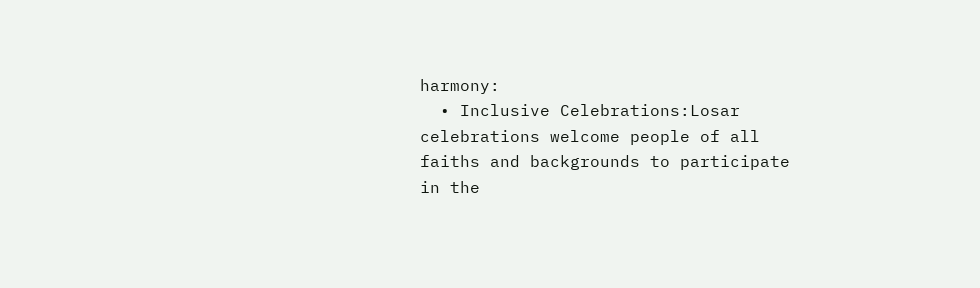harmony:
  • Inclusive Celebrations:Losar celebrations welcome people of all faiths and backgrounds to participate in the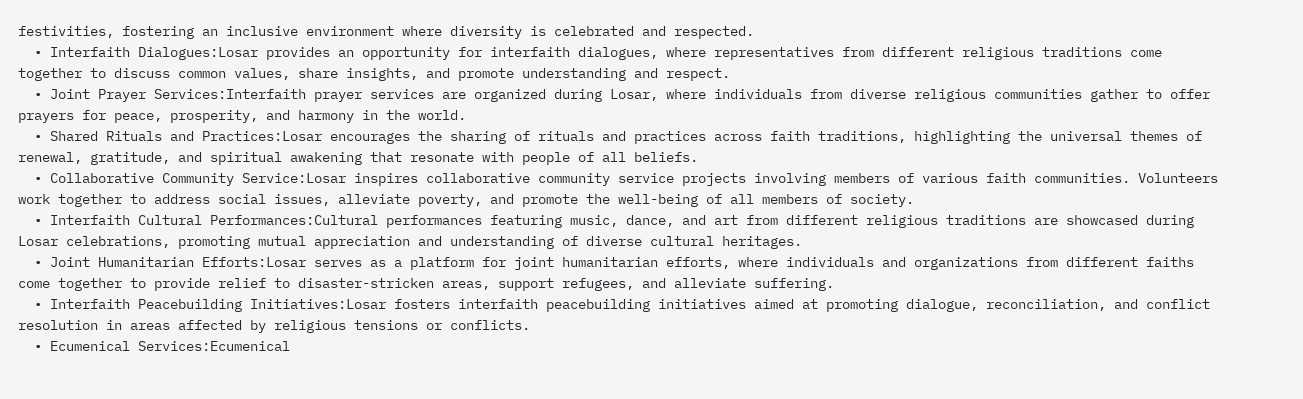festivities, fostering an inclusive environment where diversity is celebrated and respected.
  • Interfaith Dialogues:Losar provides an opportunity for interfaith dialogues, where representatives from different religious traditions come together to discuss common values, share insights, and promote understanding and respect.
  • Joint Prayer Services:Interfaith prayer services are organized during Losar, where individuals from diverse religious communities gather to offer prayers for peace, prosperity, and harmony in the world.
  • Shared Rituals and Practices:Losar encourages the sharing of rituals and practices across faith traditions, highlighting the universal themes of renewal, gratitude, and spiritual awakening that resonate with people of all beliefs.
  • Collaborative Community Service:Losar inspires collaborative community service projects involving members of various faith communities. Volunteers work together to address social issues, alleviate poverty, and promote the well-being of all members of society.
  • Interfaith Cultural Performances:Cultural performances featuring music, dance, and art from different religious traditions are showcased during Losar celebrations, promoting mutual appreciation and understanding of diverse cultural heritages.
  • Joint Humanitarian Efforts:Losar serves as a platform for joint humanitarian efforts, where individuals and organizations from different faiths come together to provide relief to disaster-stricken areas, support refugees, and alleviate suffering.
  • Interfaith Peacebuilding Initiatives:Losar fosters interfaith peacebuilding initiatives aimed at promoting dialogue, reconciliation, and conflict resolution in areas affected by religious tensions or conflicts.
  • Ecumenical Services:Ecumenical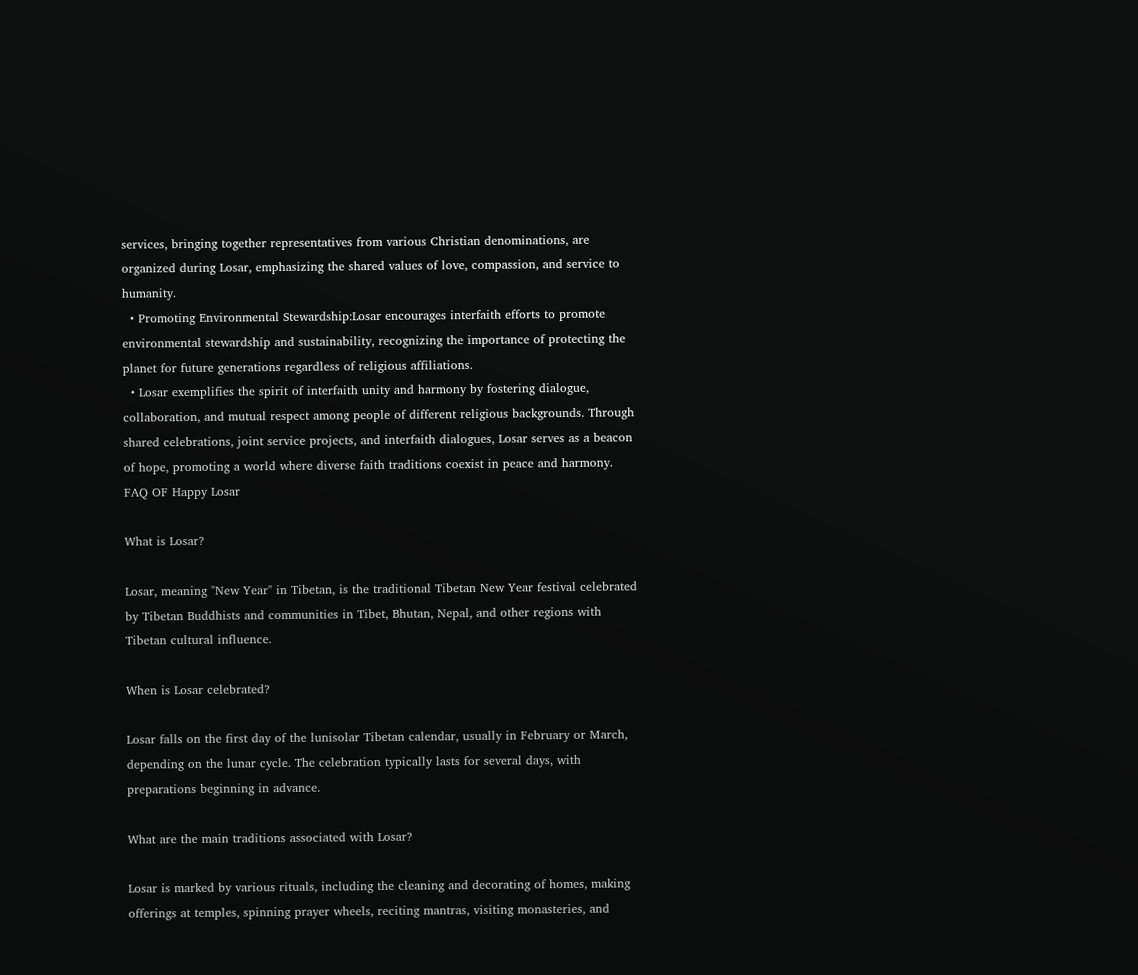services, bringing together representatives from various Christian denominations, are organized during Losar, emphasizing the shared values of love, compassion, and service to humanity.
  • Promoting Environmental Stewardship:Losar encourages interfaith efforts to promote environmental stewardship and sustainability, recognizing the importance of protecting the planet for future generations regardless of religious affiliations.
  • Losar exemplifies the spirit of interfaith unity and harmony by fostering dialogue, collaboration, and mutual respect among people of different religious backgrounds. Through shared celebrations, joint service projects, and interfaith dialogues, Losar serves as a beacon of hope, promoting a world where diverse faith traditions coexist in peace and harmony.
FAQ OF Happy Losar

What is Losar?

Losar, meaning "New Year" in Tibetan, is the traditional Tibetan New Year festival celebrated by Tibetan Buddhists and communities in Tibet, Bhutan, Nepal, and other regions with Tibetan cultural influence.

When is Losar celebrated?

Losar falls on the first day of the lunisolar Tibetan calendar, usually in February or March, depending on the lunar cycle. The celebration typically lasts for several days, with preparations beginning in advance.

What are the main traditions associated with Losar?

Losar is marked by various rituals, including the cleaning and decorating of homes, making offerings at temples, spinning prayer wheels, reciting mantras, visiting monasteries, and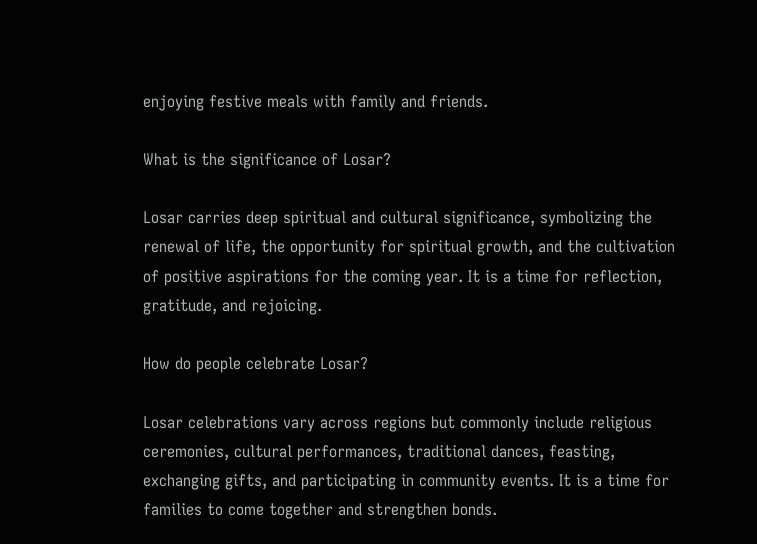enjoying festive meals with family and friends.

What is the significance of Losar?

Losar carries deep spiritual and cultural significance, symbolizing the renewal of life, the opportunity for spiritual growth, and the cultivation of positive aspirations for the coming year. It is a time for reflection, gratitude, and rejoicing.

How do people celebrate Losar?

Losar celebrations vary across regions but commonly include religious ceremonies, cultural performances, traditional dances, feasting, exchanging gifts, and participating in community events. It is a time for families to come together and strengthen bonds.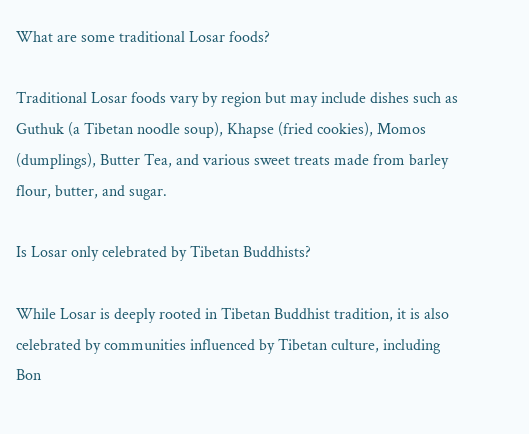What are some traditional Losar foods?

Traditional Losar foods vary by region but may include dishes such as Guthuk (a Tibetan noodle soup), Khapse (fried cookies), Momos (dumplings), Butter Tea, and various sweet treats made from barley flour, butter, and sugar.

Is Losar only celebrated by Tibetan Buddhists?

While Losar is deeply rooted in Tibetan Buddhist tradition, it is also celebrated by communities influenced by Tibetan culture, including Bon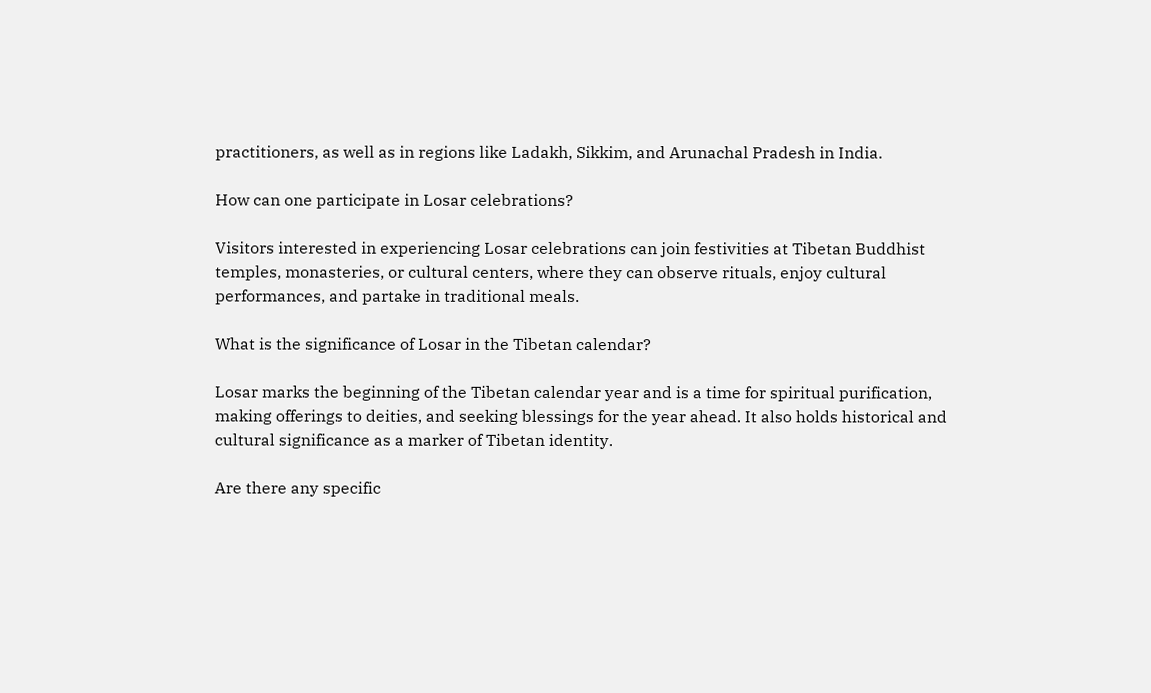practitioners, as well as in regions like Ladakh, Sikkim, and Arunachal Pradesh in India.

How can one participate in Losar celebrations?

Visitors interested in experiencing Losar celebrations can join festivities at Tibetan Buddhist temples, monasteries, or cultural centers, where they can observe rituals, enjoy cultural performances, and partake in traditional meals.

What is the significance of Losar in the Tibetan calendar?

Losar marks the beginning of the Tibetan calendar year and is a time for spiritual purification, making offerings to deities, and seeking blessings for the year ahead. It also holds historical and cultural significance as a marker of Tibetan identity.

Are there any specific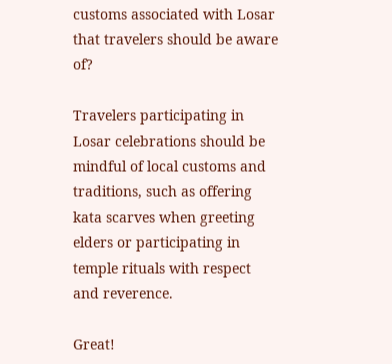customs associated with Losar that travelers should be aware of?

Travelers participating in Losar celebrations should be mindful of local customs and traditions, such as offering kata scarves when greeting elders or participating in temple rituals with respect and reverence.

Great!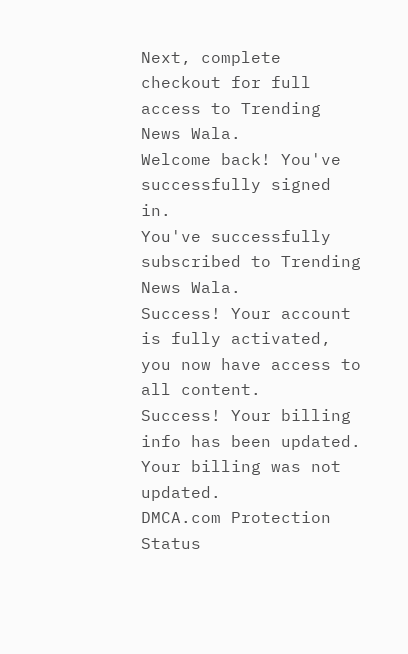Next, complete checkout for full access to Trending News Wala.
Welcome back! You've successfully signed in.
You've successfully subscribed to Trending News Wala.
Success! Your account is fully activated, you now have access to all content.
Success! Your billing info has been updated.
Your billing was not updated.
DMCA.com Protection Status